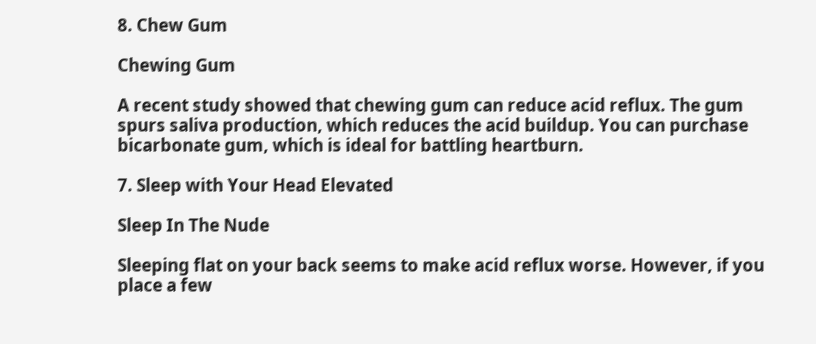8. Chew Gum

Chewing Gum

A recent study showed that chewing gum can reduce acid reflux. The gum spurs saliva production, which reduces the acid buildup. You can purchase bicarbonate gum, which is ideal for battling heartburn.

7. Sleep with Your Head Elevated

Sleep In The Nude

Sleeping flat on your back seems to make acid reflux worse. However, if you place a few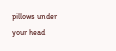pillows under your head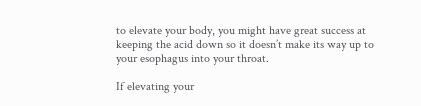to elevate your body, you might have great success at keeping the acid down so it doesn’t make its way up to your esophagus into your throat.

If elevating your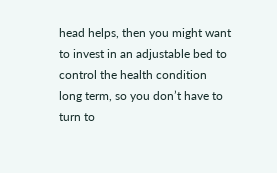head helps, then you might want to invest in an adjustable bed to control the health condition long term, so you don’t have to turn to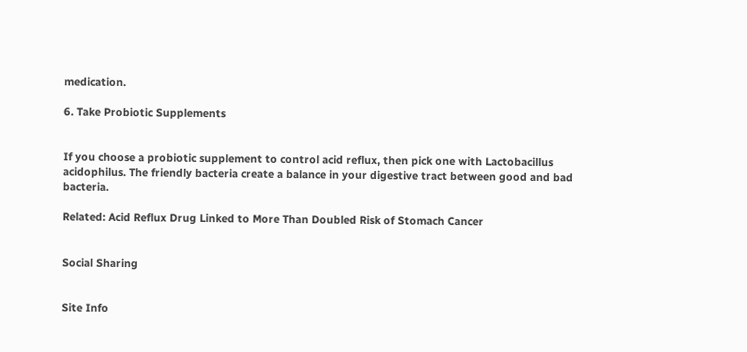medication.

6. Take Probiotic Supplements


If you choose a probiotic supplement to control acid reflux, then pick one with Lactobacillus acidophilus. The friendly bacteria create a balance in your digestive tract between good and bad bacteria.

Related: Acid Reflux Drug Linked to More Than Doubled Risk of Stomach Cancer


Social Sharing


Site Info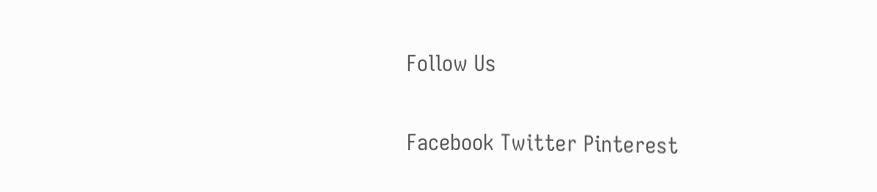Follow Us

Facebook Twitter Pinterest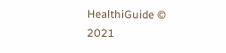HealthiGuide © 2021